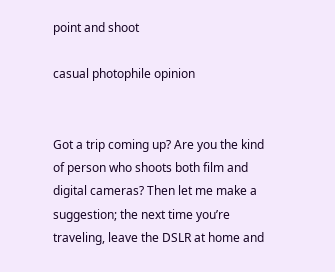point and shoot

casual photophile opinion


Got a trip coming up? Are you the kind of person who shoots both film and digital cameras? Then let me make a suggestion; the next time you’re traveling, leave the DSLR at home and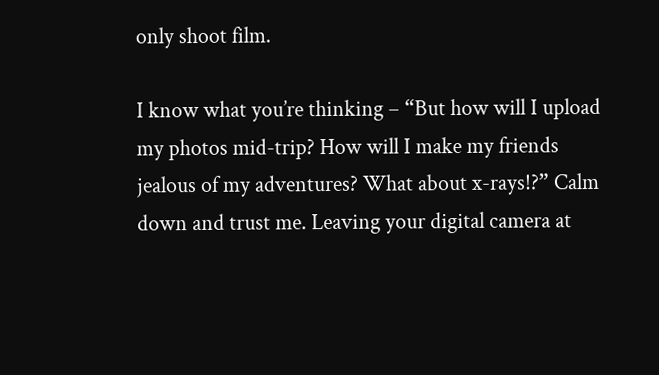only shoot film.

I know what you’re thinking – “But how will I upload my photos mid-trip? How will I make my friends jealous of my adventures? What about x-rays!?” Calm down and trust me. Leaving your digital camera at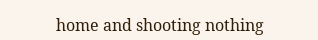home and shooting nothing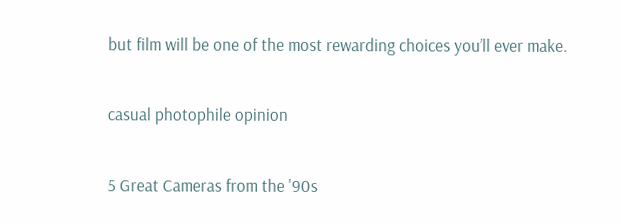but film will be one of the most rewarding choices you’ll ever make.

casual photophile opinion

5 Great Cameras from the '90s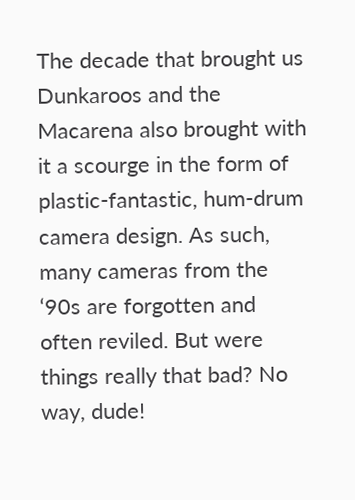The decade that brought us Dunkaroos and the Macarena also brought with it a scourge in the form of plastic-fantastic, hum-drum camera design. As such, many cameras from the ‘90s are forgotten and often reviled. But were things really that bad? No way, dude!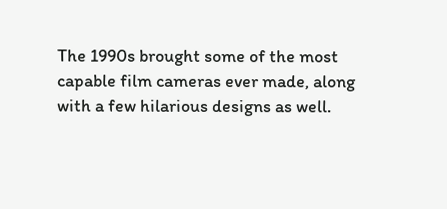The 1990s brought some of the most capable film cameras ever made, along with a few hilarious designs as well.